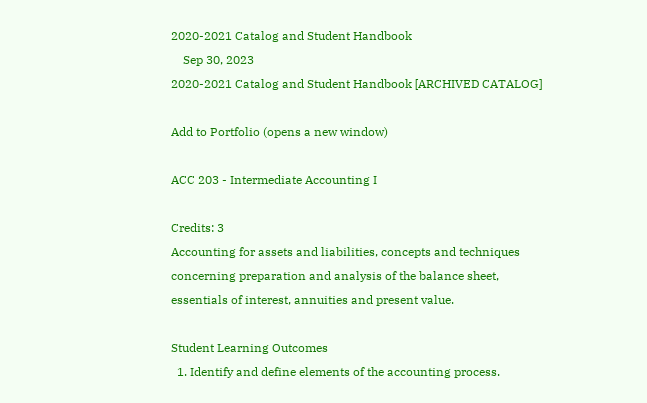2020-2021 Catalog and Student Handbook
    Sep 30, 2023
2020-2021 Catalog and Student Handbook [ARCHIVED CATALOG]

Add to Portfolio (opens a new window)

ACC 203 - Intermediate Accounting I

Credits: 3
Accounting for assets and liabilities, concepts and techniques concerning preparation and analysis of the balance sheet, essentials of interest, annuities and present value.

Student Learning Outcomes
  1. Identify and define elements of the accounting process.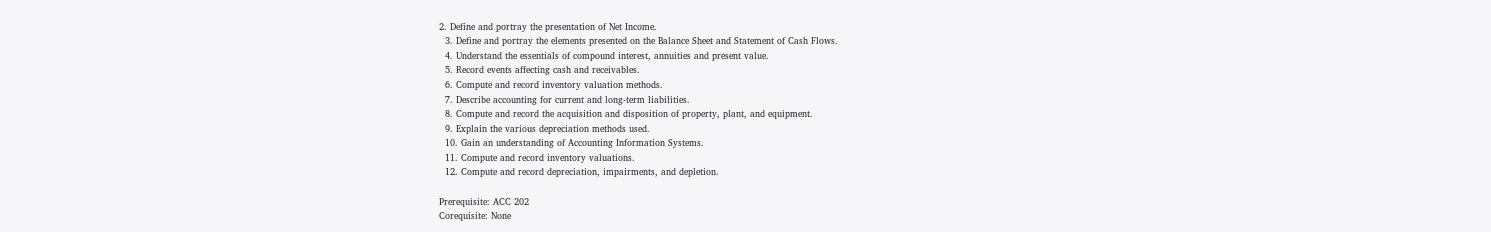2. Define and portray the presentation of Net Income.
  3. Define and portray the elements presented on the Balance Sheet and Statement of Cash Flows.
  4. Understand the essentials of compound interest, annuities and present value.
  5. Record events affecting cash and receivables.
  6. Compute and record inventory valuation methods.
  7. Describe accounting for current and long-term liabilities.
  8. Compute and record the acquisition and disposition of property, plant, and equipment.
  9. Explain the various depreciation methods used.
  10. Gain an understanding of Accounting Information Systems.
  11. Compute and record inventory valuations.
  12. Compute and record depreciation, impairments, and depletion.

Prerequisite: ACC 202
Corequisite: None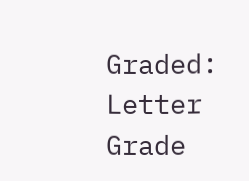Graded: Letter Grade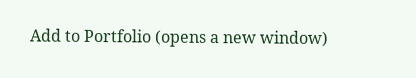Add to Portfolio (opens a new window)